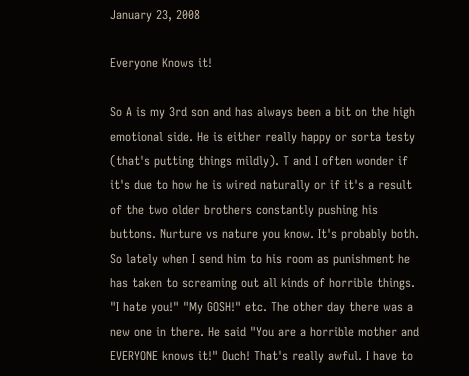January 23, 2008

Everyone Knows it!

So A is my 3rd son and has always been a bit on the high emotional side. He is either really happy or sorta testy (that's putting things mildly). T and I often wonder if it's due to how he is wired naturally or if it's a result of the two older brothers constantly pushing his buttons. Nurture vs nature you know. It's probably both. So lately when I send him to his room as punishment he has taken to screaming out all kinds of horrible things. "I hate you!" "My GOSH!" etc. The other day there was a new one in there. He said "You are a horrible mother and EVERYONE knows it!" Ouch! That's really awful. I have to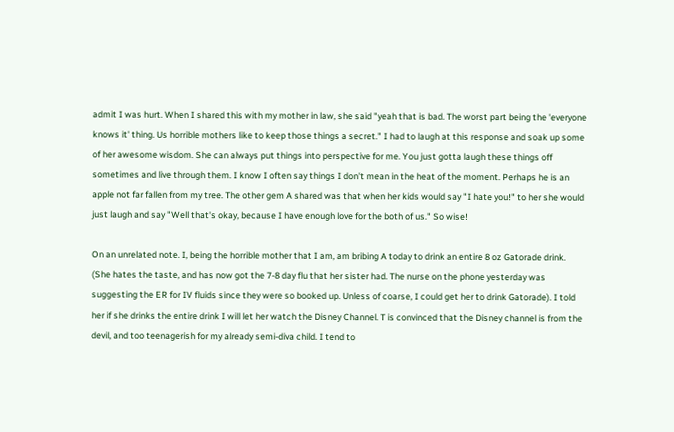admit I was hurt. When I shared this with my mother in law, she said "yeah that is bad. The worst part being the 'everyone knows it' thing. Us horrible mothers like to keep those things a secret." I had to laugh at this response and soak up some of her awesome wisdom. She can always put things into perspective for me. You just gotta laugh these things off sometimes and live through them. I know I often say things I don't mean in the heat of the moment. Perhaps he is an apple not far fallen from my tree. The other gem A shared was that when her kids would say "I hate you!" to her she would just laugh and say "Well that's okay, because I have enough love for the both of us." So wise!

On an unrelated note. I, being the horrible mother that I am, am bribing A today to drink an entire 8 oz Gatorade drink. (She hates the taste, and has now got the 7-8 day flu that her sister had. The nurse on the phone yesterday was suggesting the ER for IV fluids since they were so booked up. Unless of coarse, I could get her to drink Gatorade). I told her if she drinks the entire drink I will let her watch the Disney Channel. T is convinced that the Disney channel is from the devil, and too teenagerish for my already semi-diva child. I tend to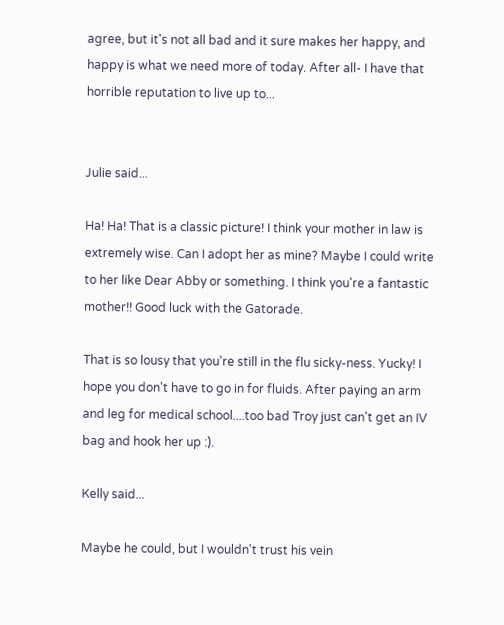agree, but it's not all bad and it sure makes her happy, and happy is what we need more of today. After all- I have that horrible reputation to live up to...


Julie said...

Ha! Ha! That is a classic picture! I think your mother in law is extremely wise. Can I adopt her as mine? Maybe I could write to her like Dear Abby or something. I think you're a fantastic mother!! Good luck with the Gatorade.

That is so lousy that you're still in the flu sicky-ness. Yucky! I hope you don't have to go in for fluids. After paying an arm and leg for medical school....too bad Troy just can't get an IV bag and hook her up :).

Kelly said...

Maybe he could, but I wouldn't trust his vein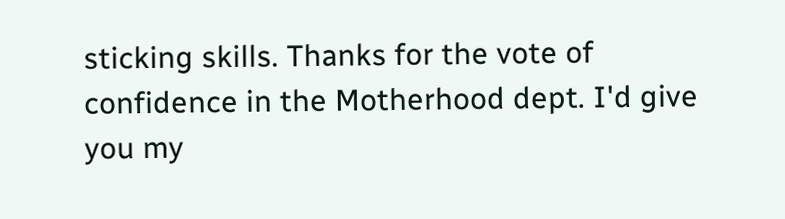sticking skills. Thanks for the vote of confidence in the Motherhood dept. I'd give you my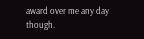award over me any day though.